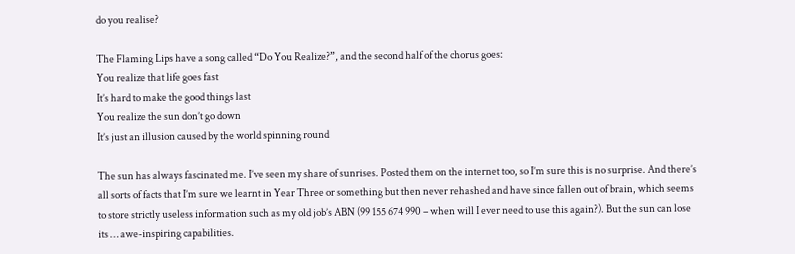do you realise?

The Flaming Lips have a song called “Do You Realize?”, and the second half of the chorus goes:
You realize that life goes fast
It’s hard to make the good things last
You realize the sun don’t go down
It’s just an illusion caused by the world spinning round

The sun has always fascinated me. I’ve seen my share of sunrises. Posted them on the internet too, so I’m sure this is no surprise. And there’s all sorts of facts that I’m sure we learnt in Year Three or something but then never rehashed and have since fallen out of brain, which seems to store strictly useless information such as my old job’s ABN (99 155 674 990 – when will I ever need to use this again?). But the sun can lose its … awe-inspiring capabilities.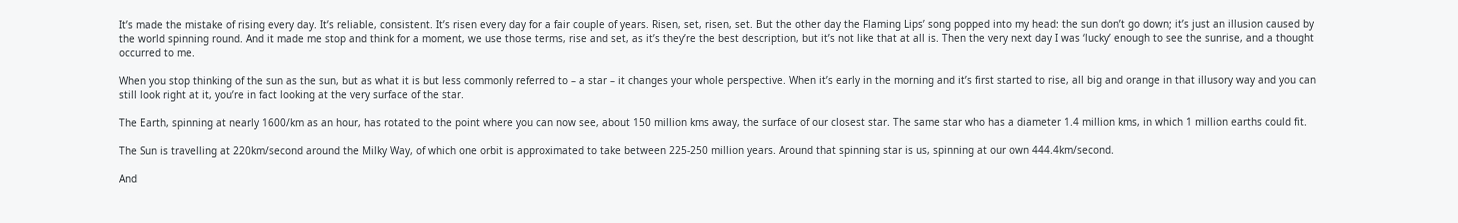It’s made the mistake of rising every day. It’s reliable, consistent. It’s risen every day for a fair couple of years. Risen, set, risen, set. But the other day the Flaming Lips’ song popped into my head: the sun don’t go down; it’s just an illusion caused by the world spinning round. And it made me stop and think for a moment, we use those terms, rise and set, as it’s they’re the best description, but it’s not like that at all is. Then the very next day I was ‘lucky’ enough to see the sunrise, and a thought occurred to me.

When you stop thinking of the sun as the sun, but as what it is but less commonly referred to – a star – it changes your whole perspective. When it’s early in the morning and it’s first started to rise, all big and orange in that illusory way and you can still look right at it, you’re in fact looking at the very surface of the star.

The Earth, spinning at nearly 1600/km as an hour, has rotated to the point where you can now see, about 150 million kms away, the surface of our closest star. The same star who has a diameter 1.4 million kms, in which 1 million earths could fit.

The Sun is travelling at 220km/second around the Milky Way, of which one orbit is approximated to take between 225-250 million years. Around that spinning star is us, spinning at our own 444.4km/second.

And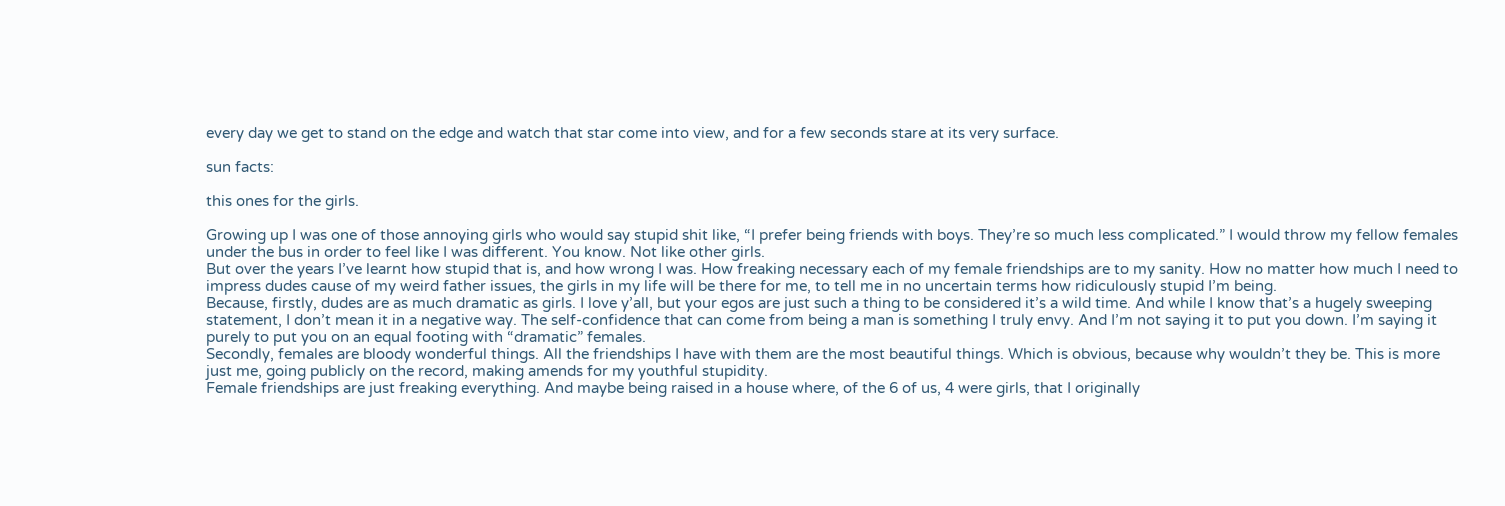every day we get to stand on the edge and watch that star come into view, and for a few seconds stare at its very surface.

sun facts:

this ones for the girls.

Growing up I was one of those annoying girls who would say stupid shit like, “I prefer being friends with boys. They’re so much less complicated.” I would throw my fellow females under the bus in order to feel like I was different. You know. Not like other girls.
But over the years I’ve learnt how stupid that is, and how wrong I was. How freaking necessary each of my female friendships are to my sanity. How no matter how much I need to impress dudes cause of my weird father issues, the girls in my life will be there for me, to tell me in no uncertain terms how ridiculously stupid I’m being.
Because, firstly, dudes are as much dramatic as girls. I love y’all, but your egos are just such a thing to be considered it’s a wild time. And while I know that’s a hugely sweeping statement, I don’t mean it in a negative way. The self-confidence that can come from being a man is something I truly envy. And I’m not saying it to put you down. I’m saying it purely to put you on an equal footing with “dramatic” females.
Secondly, females are bloody wonderful things. All the friendships I have with them are the most beautiful things. Which is obvious, because why wouldn’t they be. This is more just me, going publicly on the record, making amends for my youthful stupidity.
Female friendships are just freaking everything. And maybe being raised in a house where, of the 6 of us, 4 were girls, that I originally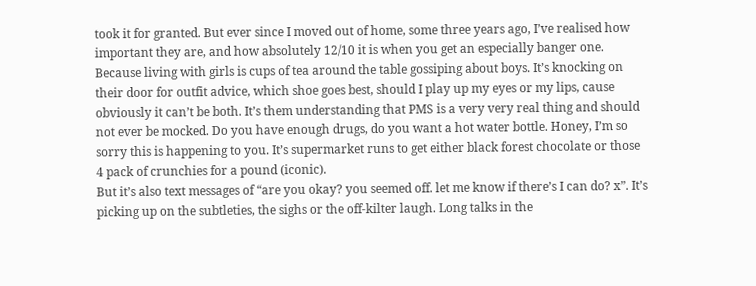took it for granted. But ever since I moved out of home, some three years ago, I’ve realised how important they are, and how absolutely 12/10 it is when you get an especially banger one.
Because living with girls is cups of tea around the table gossiping about boys. It’s knocking on their door for outfit advice, which shoe goes best, should I play up my eyes or my lips, cause obviously it can’t be both. It’s them understanding that PMS is a very very real thing and should not ever be mocked. Do you have enough drugs, do you want a hot water bottle. Honey, I’m so sorry this is happening to you. It’s supermarket runs to get either black forest chocolate or those 4 pack of crunchies for a pound (iconic).
But it’s also text messages of “are you okay? you seemed off. let me know if there’s I can do? x”. It’s picking up on the subtleties, the sighs or the off-kilter laugh. Long talks in the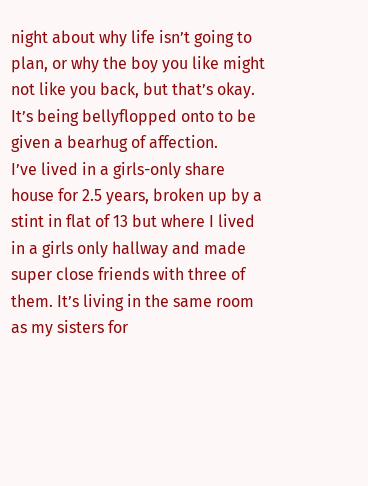night about why life isn’t going to plan, or why the boy you like might not like you back, but that’s okay. It’s being bellyflopped onto to be given a bearhug of affection.
I’ve lived in a girls-only share house for 2.5 years, broken up by a stint in flat of 13 but where I lived in a girls only hallway and made super close friends with three of them. It’s living in the same room as my sisters for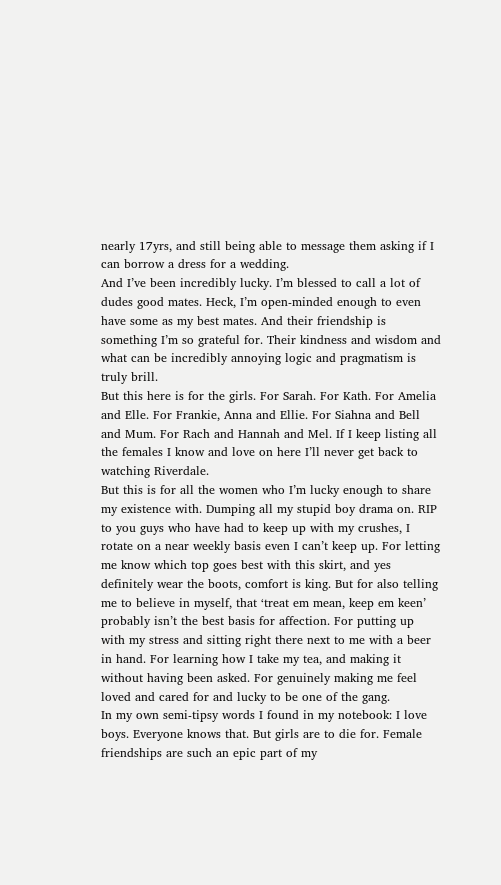nearly 17yrs, and still being able to message them asking if I can borrow a dress for a wedding.
And I’ve been incredibly lucky. I’m blessed to call a lot of dudes good mates. Heck, I’m open-minded enough to even have some as my best mates. And their friendship is something I’m so grateful for. Their kindness and wisdom and what can be incredibly annoying logic and pragmatism is truly brill.
But this here is for the girls. For Sarah. For Kath. For Amelia and Elle. For Frankie, Anna and Ellie. For Siahna and Bell and Mum. For Rach and Hannah and Mel. If I keep listing all the females I know and love on here I’ll never get back to watching Riverdale.
But this is for all the women who I’m lucky enough to share my existence with. Dumping all my stupid boy drama on. RIP to you guys who have had to keep up with my crushes, I rotate on a near weekly basis even I can’t keep up. For letting me know which top goes best with this skirt, and yes definitely wear the boots, comfort is king. But for also telling me to believe in myself, that ‘treat em mean, keep em keen’ probably isn’t the best basis for affection. For putting up with my stress and sitting right there next to me with a beer in hand. For learning how I take my tea, and making it without having been asked. For genuinely making me feel loved and cared for and lucky to be one of the gang.
In my own semi-tipsy words I found in my notebook: I love boys. Everyone knows that. But girls are to die for. Female friendships are such an epic part of my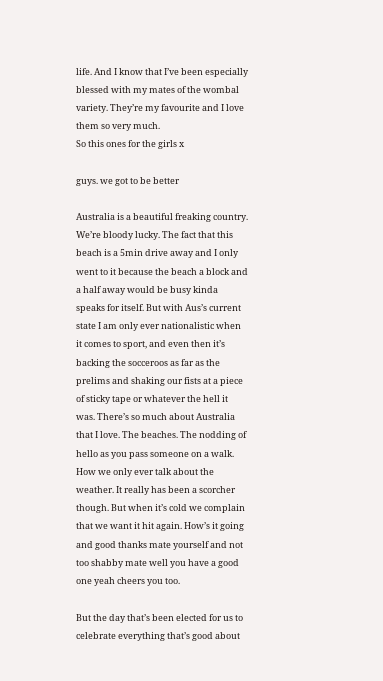life. And I know that I’ve been especially blessed with my mates of the wombal variety. They’re my favourite and I love them so very much.
So this ones for the girls x

guys. we got to be better

Australia is a beautiful freaking country. We’re bloody lucky. The fact that this beach is a 5min drive away and I only went to it because the beach a block and a half away would be busy kinda speaks for itself. But with Aus’s current state I am only ever nationalistic when it comes to sport, and even then it’s backing the socceroos as far as the prelims and shaking our fists at a piece of sticky tape or whatever the hell it was. There’s so much about Australia that I love. The beaches. The nodding of hello as you pass someone on a walk. How we only ever talk about the weather. It really has been a scorcher though. But when it’s cold we complain that we want it hit again. How’s it going and good thanks mate yourself and not too shabby mate well you have a good one yeah cheers you too.

But the day that’s been elected for us to celebrate everything that’s good about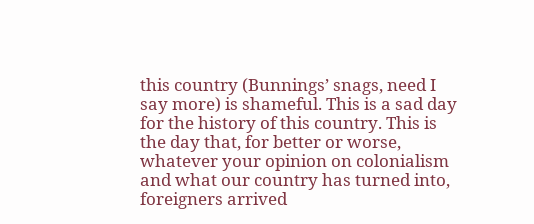this country (Bunnings’ snags, need I say more) is shameful. This is a sad day for the history of this country. This is the day that, for better or worse, whatever your opinion on colonialism and what our country has turned into, foreigners arrived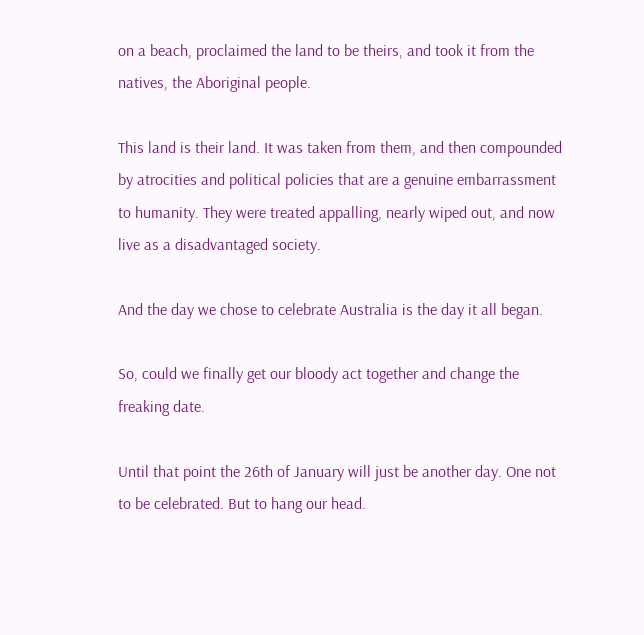on a beach, proclaimed the land to be theirs, and took it from the natives, the Aboriginal people.

This land is their land. It was taken from them, and then compounded by atrocities and political policies that are a genuine embarrassment to humanity. They were treated appalling, nearly wiped out, and now live as a disadvantaged society.

And the day we chose to celebrate Australia is the day it all began.

So, could we finally get our bloody act together and change the freaking date.

Until that point the 26th of January will just be another day. One not to be celebrated. But to hang our head.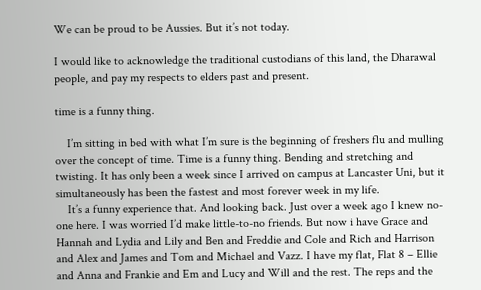We can be proud to be Aussies. But it’s not today.

I would like to acknowledge the traditional custodians of this land, the Dharawal people, and pay my respects to elders past and present.

time is a funny thing.

    I’m sitting in bed with what I’m sure is the beginning of freshers flu and mulling over the concept of time. Time is a funny thing. Bending and stretching and twisting. It has only been a week since I arrived on campus at Lancaster Uni, but it simultaneously has been the fastest and most forever week in my life.
    It’s a funny experience that. And looking back. Just over a week ago I knew no-one here. I was worried I’d make little-to-no friends. But now i have Grace and Hannah and Lydia and Lily and Ben and Freddie and Cole and Rich and Harrison and Alex and James and Tom and Michael and Vazz. I have my flat, Flat 8 – Ellie and Anna and Frankie and Em and Lucy and Will and the rest. The reps and the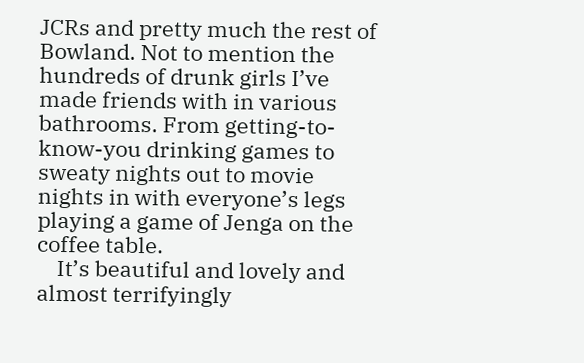JCRs and pretty much the rest of Bowland. Not to mention the hundreds of drunk girls I’ve made friends with in various bathrooms. From getting-to-know-you drinking games to sweaty nights out to movie nights in with everyone’s legs playing a game of Jenga on the coffee table.
    It’s beautiful and lovely and almost terrifyingly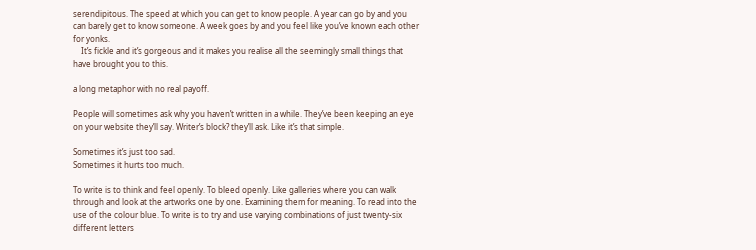serendipitous. The speed at which you can get to know people. A year can go by and you can barely get to know someone. A week goes by and you feel like you’ve known each other for yonks.
    It’s fickle and it’s gorgeous and it makes you realise all the seemingly small things that have brought you to this.

a long metaphor with no real payoff.

People will sometimes ask why you haven’t written in a while. They’ve been keeping an eye on your website they’ll say. Writer’s block? they’ll ask. Like it’s that simple.

Sometimes it’s just too sad.
Sometimes it hurts too much.

To write is to think and feel openly. To bleed openly. Like galleries where you can walk through and look at the artworks one by one. Examining them for meaning. To read into the use of the colour blue. To write is to try and use varying combinations of just twenty-six different letters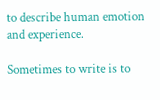to describe human emotion and experience.

Sometimes to write is to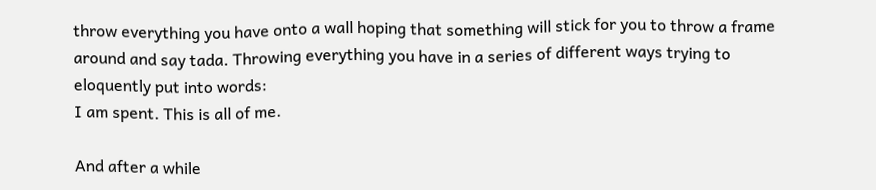throw everything you have onto a wall hoping that something will stick for you to throw a frame around and say tada. Throwing everything you have in a series of different ways trying to eloquently put into words:
I am spent. This is all of me.

And after a while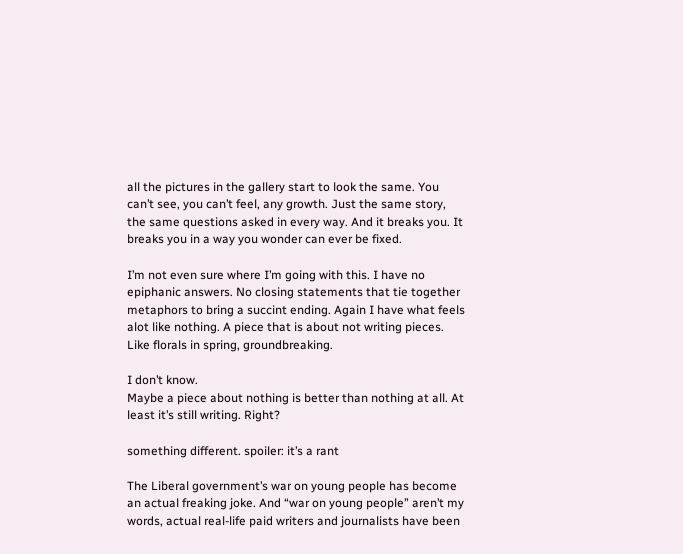all the pictures in the gallery start to look the same. You can’t see, you can’t feel, any growth. Just the same story, the same questions asked in every way. And it breaks you. It breaks you in a way you wonder can ever be fixed.

I’m not even sure where I’m going with this. I have no epiphanic answers. No closing statements that tie together metaphors to bring a succint ending. Again I have what feels alot like nothing. A piece that is about not writing pieces. Like florals in spring, groundbreaking.

I don’t know.
Maybe a piece about nothing is better than nothing at all. At least it’s still writing. Right?

something different. spoiler: it’s a rant

The Liberal government’s war on young people has become an actual freaking joke. And “war on young people” aren’t my words, actual real-life paid writers and journalists have been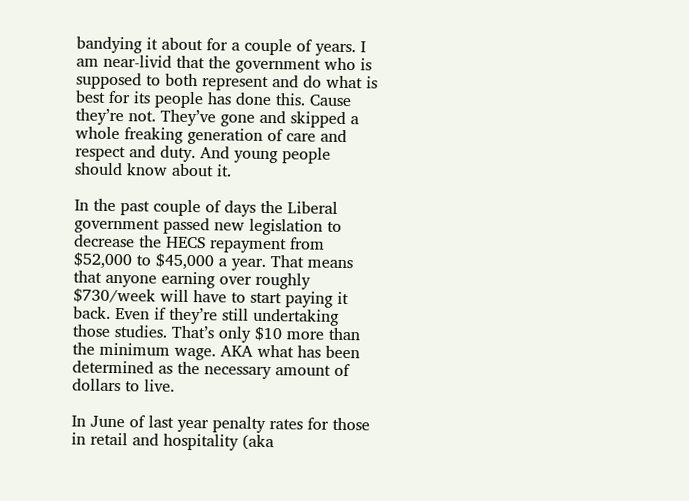bandying it about for a couple of years. I am near-livid that the government who is supposed to both represent and do what is best for its people has done this. Cause they’re not. They’ve gone and skipped a whole freaking generation of care and respect and duty. And young people should know about it.

In the past couple of days the Liberal government passed new legislation to decrease the HECS repayment from $52,000 to $45,000 a year. That means that anyone earning over roughly $730/week will have to start paying it back. Even if they’re still undertaking those studies. That’s only $10 more than the minimum wage. AKA what has been determined as the necessary amount of dollars to live.

In June of last year penalty rates for those in retail and hospitality (aka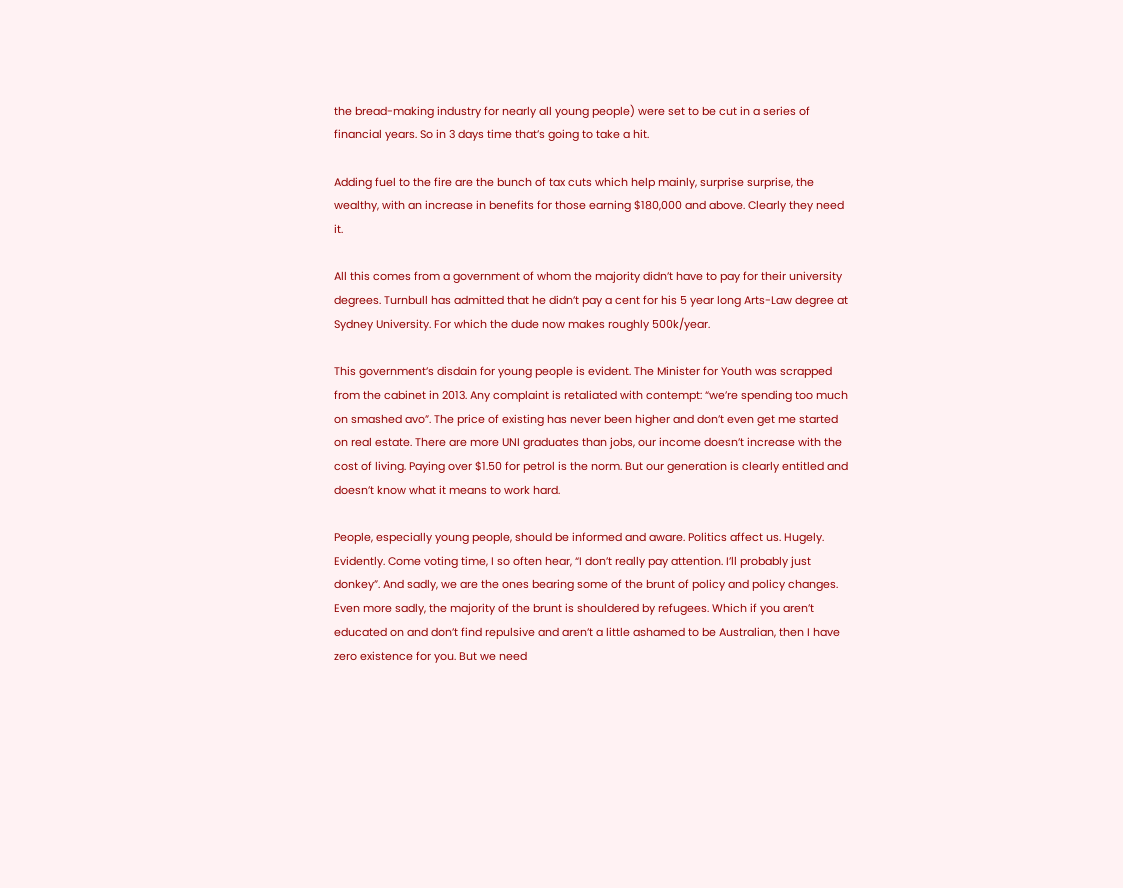the bread-making industry for nearly all young people) were set to be cut in a series of financial years. So in 3 days time that’s going to take a hit.

Adding fuel to the fire are the bunch of tax cuts which help mainly, surprise surprise, the wealthy, with an increase in benefits for those earning $180,000 and above. Clearly they need it.

All this comes from a government of whom the majority didn’t have to pay for their university degrees. Turnbull has admitted that he didn’t pay a cent for his 5 year long Arts-Law degree at Sydney University. For which the dude now makes roughly 500k/year.

This government’s disdain for young people is evident. The Minister for Youth was scrapped from the cabinet in 2013. Any complaint is retaliated with contempt: “we’re spending too much on smashed avo”. The price of existing has never been higher and don’t even get me started on real estate. There are more UNI graduates than jobs, our income doesn’t increase with the cost of living. Paying over $1.50 for petrol is the norm. But our generation is clearly entitled and doesn’t know what it means to work hard.

People, especially young people, should be informed and aware. Politics affect us. Hugely. Evidently. Come voting time, I so often hear, “I don’t really pay attention. I’ll probably just donkey”. And sadly, we are the ones bearing some of the brunt of policy and policy changes. Even more sadly, the majority of the brunt is shouldered by refugees. Which if you aren’t educated on and don’t find repulsive and aren’t a little ashamed to be Australian, then I have zero existence for you. But we need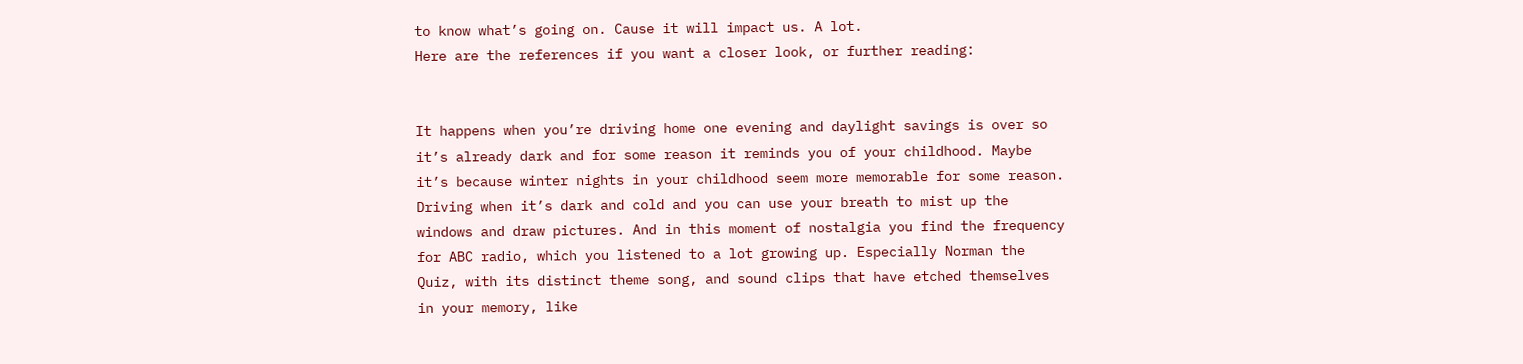to know what’s going on. Cause it will impact us. A lot.
Here are the references if you want a closer look, or further reading:


It happens when you’re driving home one evening and daylight savings is over so it’s already dark and for some reason it reminds you of your childhood. Maybe it’s because winter nights in your childhood seem more memorable for some reason. Driving when it’s dark and cold and you can use your breath to mist up the windows and draw pictures. And in this moment of nostalgia you find the frequency for ABC radio, which you listened to a lot growing up. Especially Norman the Quiz, with its distinct theme song, and sound clips that have etched themselves in your memory, like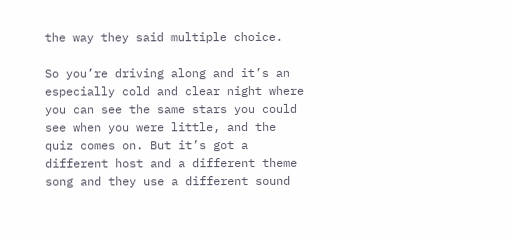the way they said multiple choice.

So you’re driving along and it’s an especially cold and clear night where you can see the same stars you could see when you were little, and the quiz comes on. But it’s got a different host and a different theme song and they use a different sound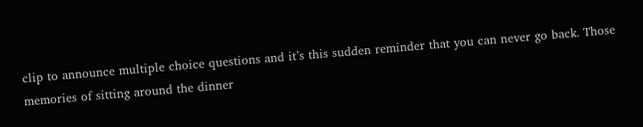clip to announce multiple choice questions and it’s this sudden reminder that you can never go back. Those memories of sitting around the dinner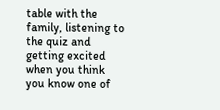table with the family, listening to the quiz and getting excited when you think you know one of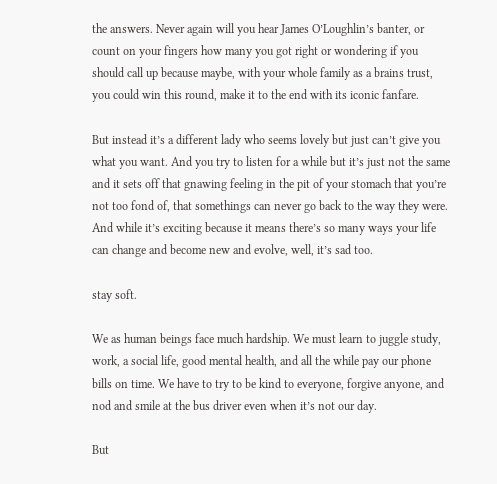the answers. Never again will you hear James O’Loughlin’s banter, or count on your fingers how many you got right or wondering if you should call up because maybe, with your whole family as a brains trust, you could win this round, make it to the end with its iconic fanfare.

But instead it’s a different lady who seems lovely but just can’t give you what you want. And you try to listen for a while but it’s just not the same and it sets off that gnawing feeling in the pit of your stomach that you’re not too fond of, that somethings can never go back to the way they were. And while it’s exciting because it means there’s so many ways your life can change and become new and evolve, well, it’s sad too.

stay soft.

We as human beings face much hardship. We must learn to juggle study, work, a social life, good mental health, and all the while pay our phone bills on time. We have to try to be kind to everyone, forgive anyone, and nod and smile at the bus driver even when it’s not our day.

But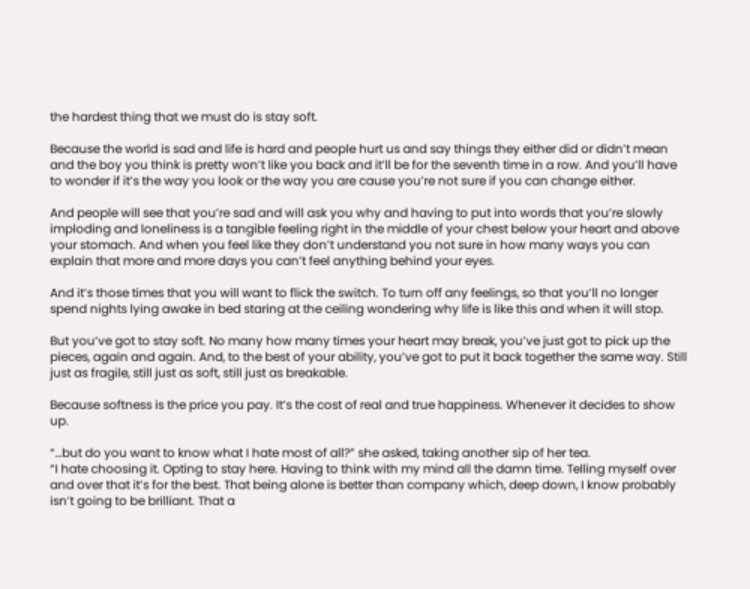the hardest thing that we must do is stay soft.

Because the world is sad and life is hard and people hurt us and say things they either did or didn’t mean and the boy you think is pretty won’t like you back and it’ll be for the seventh time in a row. And you’ll have to wonder if it’s the way you look or the way you are cause you’re not sure if you can change either.

And people will see that you’re sad and will ask you why and having to put into words that you’re slowly imploding and loneliness is a tangible feeling right in the middle of your chest below your heart and above your stomach. And when you feel like they don’t understand you not sure in how many ways you can explain that more and more days you can’t feel anything behind your eyes.

And it’s those times that you will want to flick the switch. To turn off any feelings, so that you’ll no longer spend nights lying awake in bed staring at the ceiling wondering why life is like this and when it will stop.

But you’ve got to stay soft. No many how many times your heart may break, you’ve just got to pick up the pieces, again and again. And, to the best of your ability, you’ve got to put it back together the same way. Still just as fragile, still just as soft, still just as breakable.

Because softness is the price you pay. It’s the cost of real and true happiness. Whenever it decides to show up.

“…but do you want to know what I hate most of all?” she asked, taking another sip of her tea.
“I hate choosing it. Opting to stay here. Having to think with my mind all the damn time. Telling myself over and over that it’s for the best. That being alone is better than company which, deep down, I know probably isn’t going to be brilliant. That a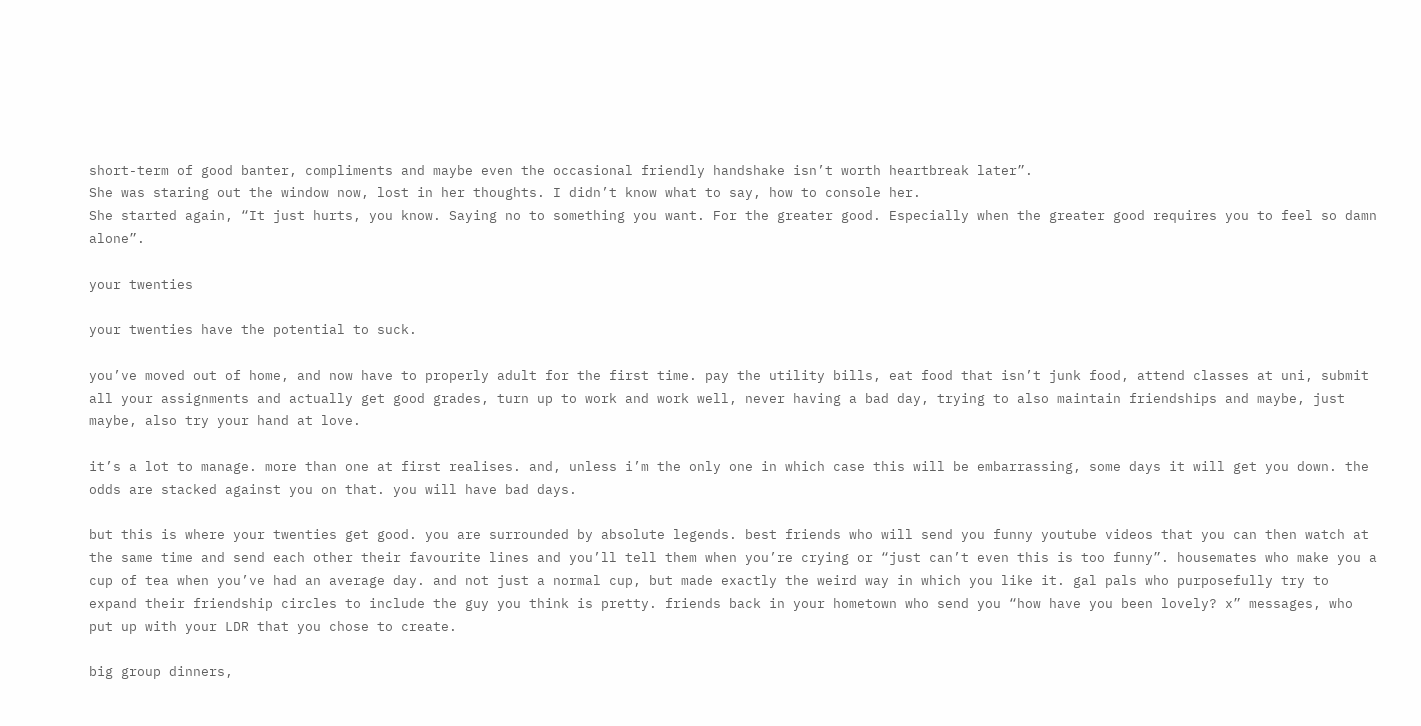short-term of good banter, compliments and maybe even the occasional friendly handshake isn’t worth heartbreak later”.
She was staring out the window now, lost in her thoughts. I didn’t know what to say, how to console her.
She started again, “It just hurts, you know. Saying no to something you want. For the greater good. Especially when the greater good requires you to feel so damn alone”.

your twenties

your twenties have the potential to suck.

you’ve moved out of home, and now have to properly adult for the first time. pay the utility bills, eat food that isn’t junk food, attend classes at uni, submit all your assignments and actually get good grades, turn up to work and work well, never having a bad day, trying to also maintain friendships and maybe, just maybe, also try your hand at love.

it’s a lot to manage. more than one at first realises. and, unless i’m the only one in which case this will be embarrassing, some days it will get you down. the odds are stacked against you on that. you will have bad days.

but this is where your twenties get good. you are surrounded by absolute legends. best friends who will send you funny youtube videos that you can then watch at the same time and send each other their favourite lines and you’ll tell them when you’re crying or “just can’t even this is too funny”. housemates who make you a cup of tea when you’ve had an average day. and not just a normal cup, but made exactly the weird way in which you like it. gal pals who purposefully try to expand their friendship circles to include the guy you think is pretty. friends back in your hometown who send you “how have you been lovely? x” messages, who put up with your LDR that you chose to create.

big group dinners,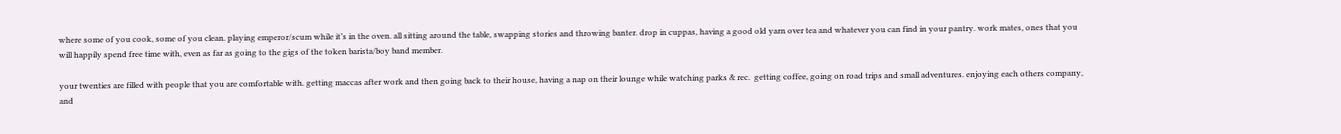where some of you cook, some of you clean. playing emperor/scum while it’s in the oven. all sitting around the table, swapping stories and throwing banter. drop in cuppas, having a good old yarn over tea and whatever you can find in your pantry. work mates, ones that you will happily spend free time with, even as far as going to the gigs of the token barista/boy band member.

your twenties are filled with people that you are comfortable with. getting maccas after work and then going back to their house, having a nap on their lounge while watching parks & rec.  getting coffee, going on road trips and small adventures. enjoying each others company, and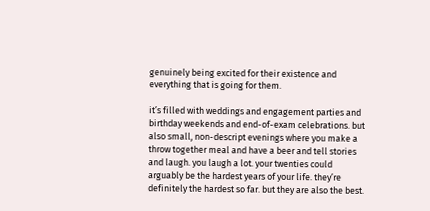genuinely being excited for their existence and everything that is going for them.

it’s filled with weddings and engagement parties and birthday weekends and end-of-exam celebrations. but also small, non-descript evenings where you make a throw together meal and have a beer and tell stories and laugh. you laugh a lot. your twenties could arguably be the hardest years of your life. they’re definitely the hardest so far. but they are also the best.